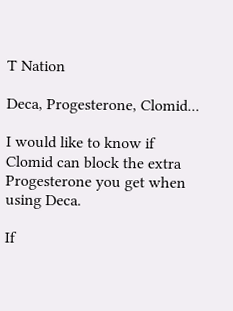T Nation

Deca, Progesterone, Clomid...

I would like to know if Clomid can block the extra Progesterone you get when using Deca.

If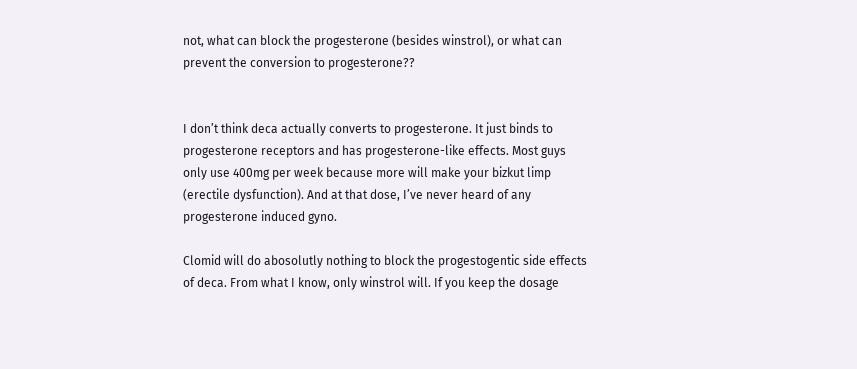not, what can block the progesterone (besides winstrol), or what can prevent the conversion to progesterone??


I don’t think deca actually converts to progesterone. It just binds to progesterone receptors and has progesterone-like effects. Most guys only use 400mg per week because more will make your bizkut limp (erectile dysfunction). And at that dose, I’ve never heard of any progesterone induced gyno.

Clomid will do abosolutly nothing to block the progestogentic side effects of deca. From what I know, only winstrol will. If you keep the dosage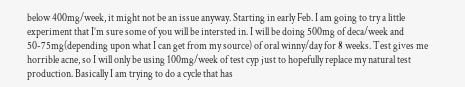below 400mg/week, it might not be an issue anyway. Starting in early Feb. I am going to try a little experiment that I’m sure some of you will be intersted in. I will be doing 500mg of deca/week and 50-75mg(depending upon what I can get from my source) of oral winny/day for 8 weeks. Test gives me horrible acne, so I will only be using 100mg/week of test cyp just to hopefully replace my natural test production. Basically I am trying to do a cycle that has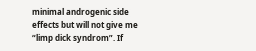minimal androgenic side effects but will not give me “limp dick syndrom”. If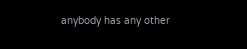anybody has any other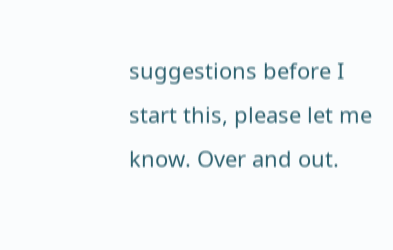suggestions before I start this, please let me know. Over and out.